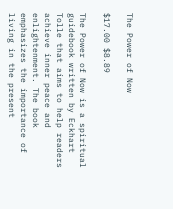The Power of Now

$17.00 $8.89

The Power of Now is a spiritual guidebook written by Eckhart Tolle that aims to help readers achieve inner peace and enlightenment. The book emphasizes the importance of living in the present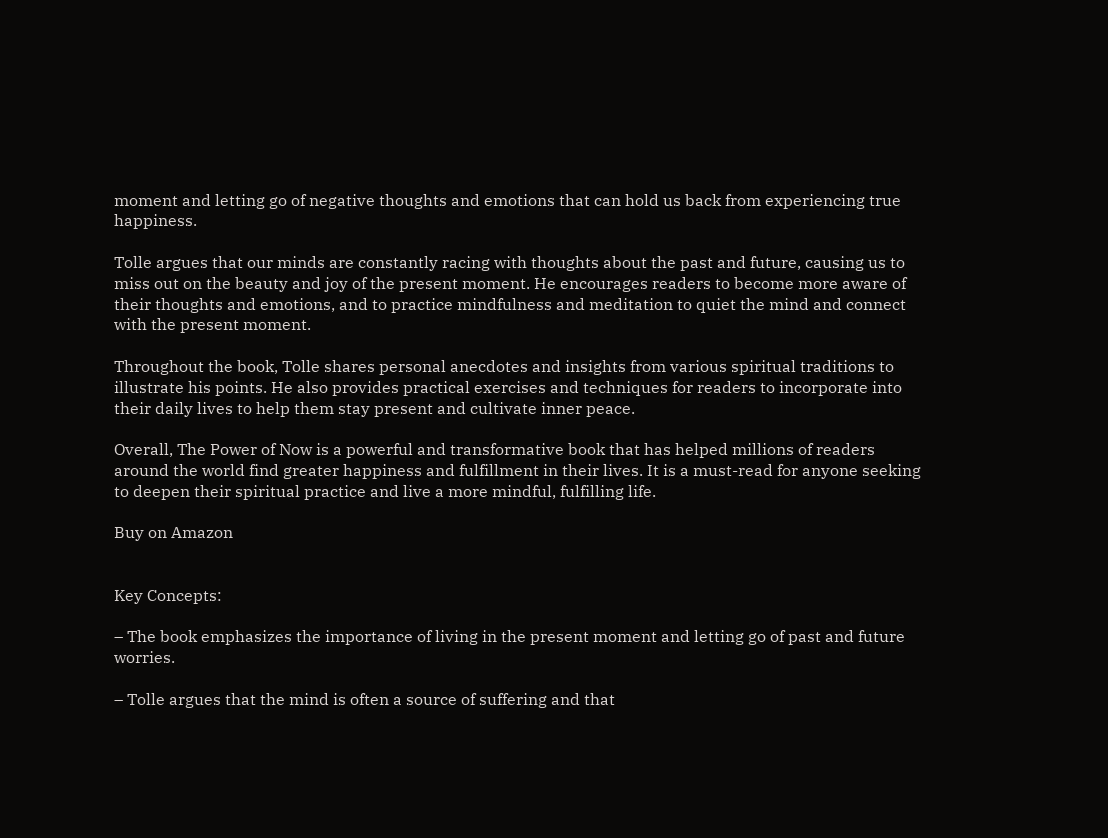moment and letting go of negative thoughts and emotions that can hold us back from experiencing true happiness.

Tolle argues that our minds are constantly racing with thoughts about the past and future, causing us to miss out on the beauty and joy of the present moment. He encourages readers to become more aware of their thoughts and emotions, and to practice mindfulness and meditation to quiet the mind and connect with the present moment.

Throughout the book, Tolle shares personal anecdotes and insights from various spiritual traditions to illustrate his points. He also provides practical exercises and techniques for readers to incorporate into their daily lives to help them stay present and cultivate inner peace.

Overall, The Power of Now is a powerful and transformative book that has helped millions of readers around the world find greater happiness and fulfillment in their lives. It is a must-read for anyone seeking to deepen their spiritual practice and live a more mindful, fulfilling life.

Buy on Amazon


Key Concepts:

– The book emphasizes the importance of living in the present moment and letting go of past and future worries.

– Tolle argues that the mind is often a source of suffering and that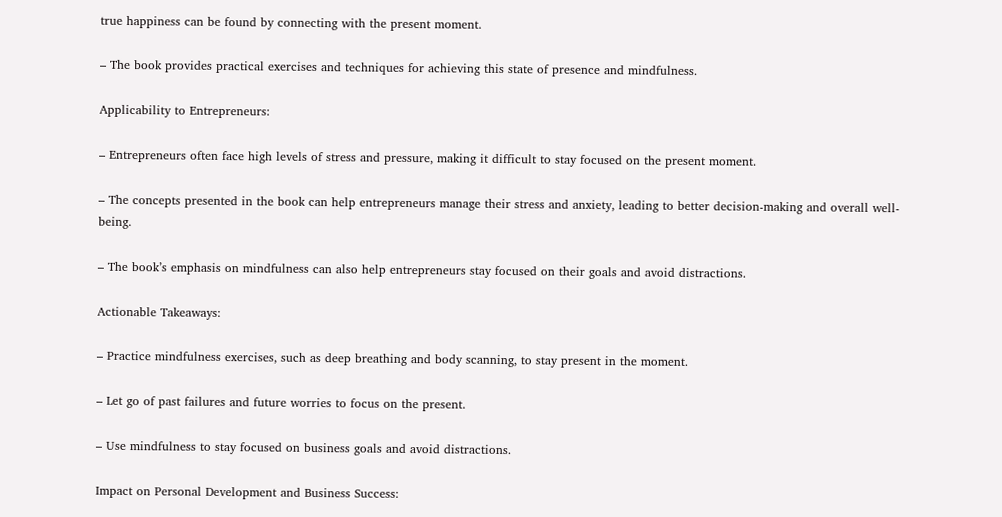true happiness can be found by connecting with the present moment.

– The book provides practical exercises and techniques for achieving this state of presence and mindfulness.

Applicability to Entrepreneurs:

– Entrepreneurs often face high levels of stress and pressure, making it difficult to stay focused on the present moment.

– The concepts presented in the book can help entrepreneurs manage their stress and anxiety, leading to better decision-making and overall well-being.

– The book’s emphasis on mindfulness can also help entrepreneurs stay focused on their goals and avoid distractions.

Actionable Takeaways:

– Practice mindfulness exercises, such as deep breathing and body scanning, to stay present in the moment.

– Let go of past failures and future worries to focus on the present.

– Use mindfulness to stay focused on business goals and avoid distractions.

Impact on Personal Development and Business Success: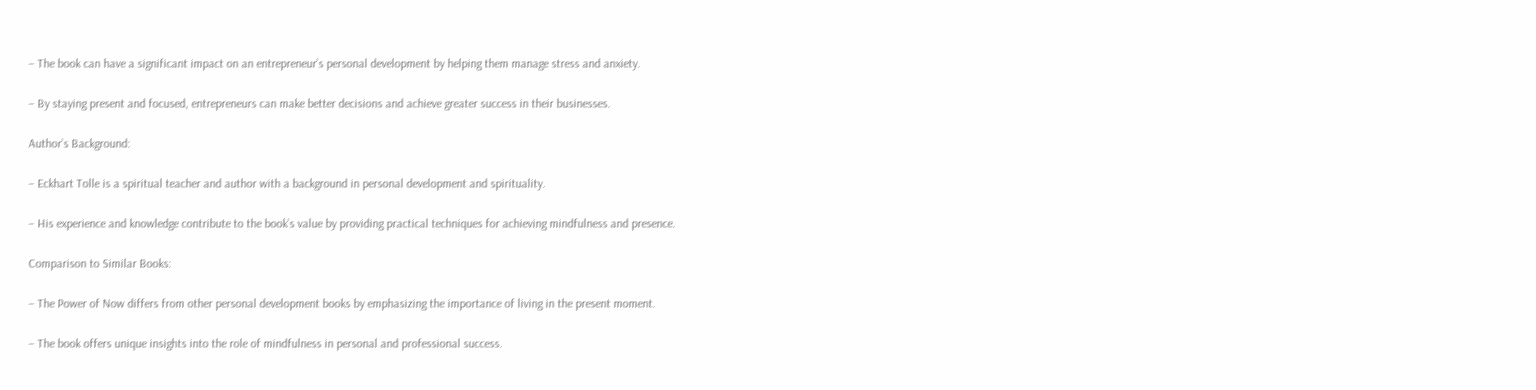– The book can have a significant impact on an entrepreneur’s personal development by helping them manage stress and anxiety.

– By staying present and focused, entrepreneurs can make better decisions and achieve greater success in their businesses.

Author’s Background:

– Eckhart Tolle is a spiritual teacher and author with a background in personal development and spirituality.

– His experience and knowledge contribute to the book’s value by providing practical techniques for achieving mindfulness and presence.

Comparison to Similar Books:

– The Power of Now differs from other personal development books by emphasizing the importance of living in the present moment.

– The book offers unique insights into the role of mindfulness in personal and professional success.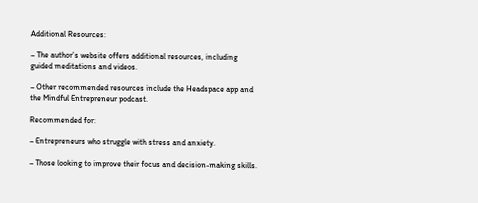Additional Resources:

– The author’s website offers additional resources, including guided meditations and videos.

– Other recommended resources include the Headspace app and the Mindful Entrepreneur podcast.

Recommended for:

– Entrepreneurs who struggle with stress and anxiety.

– Those looking to improve their focus and decision-making skills.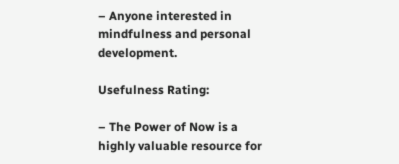– Anyone interested in mindfulness and personal development.

Usefulness Rating:

– The Power of Now is a highly valuable resource for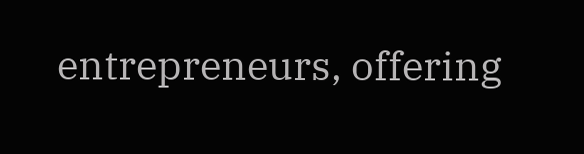entrepreneurs, offering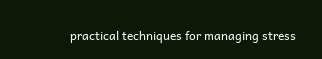practical techniques for managing stress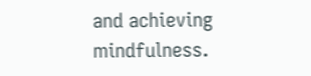and achieving mindfulness.